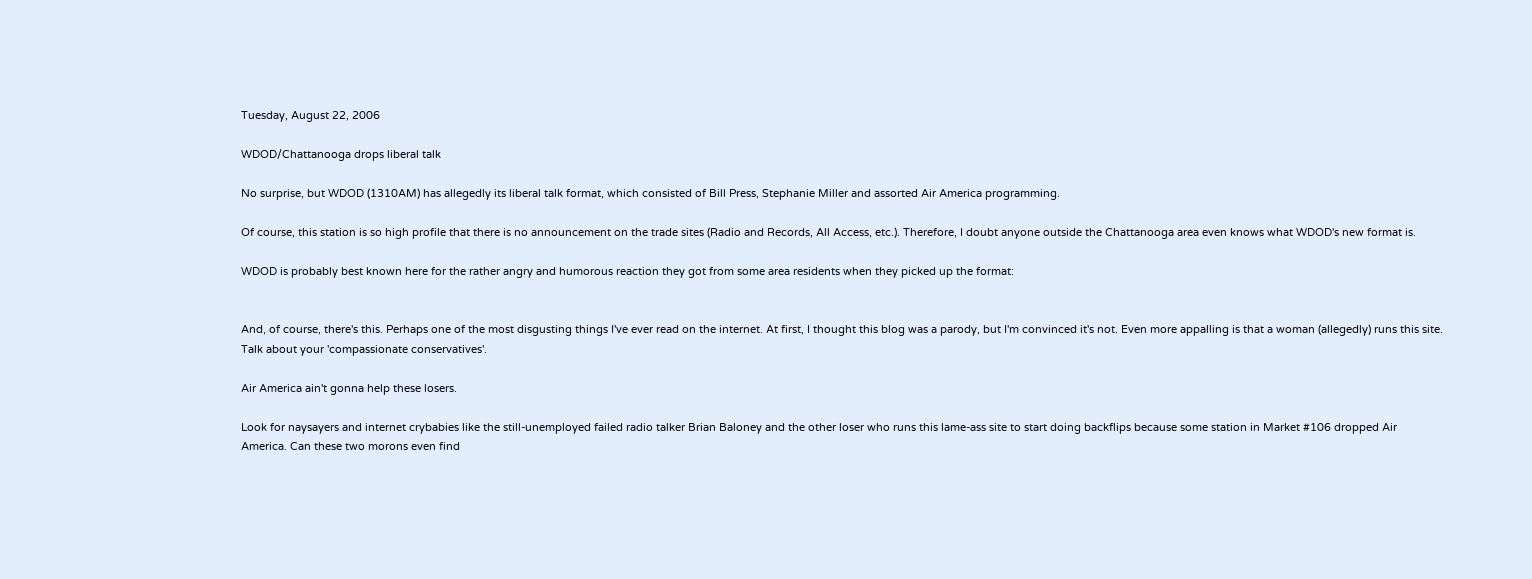Tuesday, August 22, 2006

WDOD/Chattanooga drops liberal talk

No surprise, but WDOD (1310AM) has allegedly its liberal talk format, which consisted of Bill Press, Stephanie Miller and assorted Air America programming.

Of course, this station is so high profile that there is no announcement on the trade sites (Radio and Records, All Access, etc.). Therefore, I doubt anyone outside the Chattanooga area even knows what WDOD's new format is.

WDOD is probably best known here for the rather angry and humorous reaction they got from some area residents when they picked up the format:


And, of course, there's this. Perhaps one of the most disgusting things I've ever read on the internet. At first, I thought this blog was a parody, but I'm convinced it's not. Even more appalling is that a woman (allegedly) runs this site. Talk about your 'compassionate conservatives'.

Air America ain't gonna help these losers.

Look for naysayers and internet crybabies like the still-unemployed failed radio talker Brian Baloney and the other loser who runs this lame-ass site to start doing backflips because some station in Market #106 dropped Air America. Can these two morons even find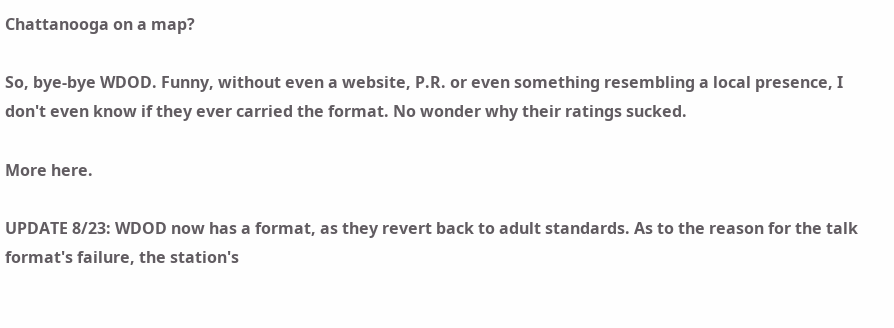Chattanooga on a map?

So, bye-bye WDOD. Funny, without even a website, P.R. or even something resembling a local presence, I don't even know if they ever carried the format. No wonder why their ratings sucked.

More here.

UPDATE 8/23: WDOD now has a format, as they revert back to adult standards. As to the reason for the talk format's failure, the station's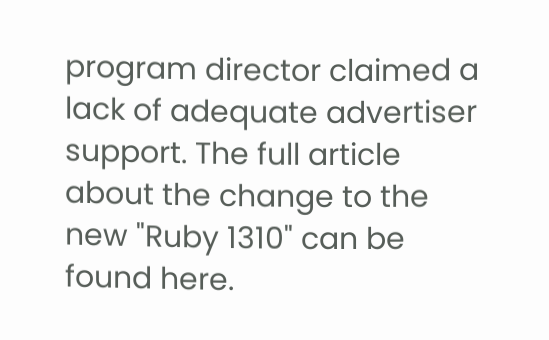program director claimed a lack of adequate advertiser support. The full article about the change to the new "Ruby 1310" can be found here.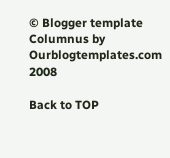© Blogger template Columnus by Ourblogtemplates.com 2008

Back to TOP